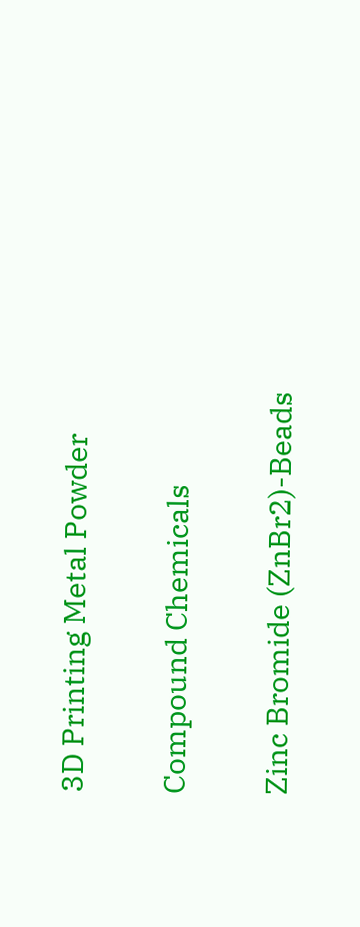3D Printing Metal Powder

Compound Chemicals

Zinc Bromide (ZnBr2)-Beads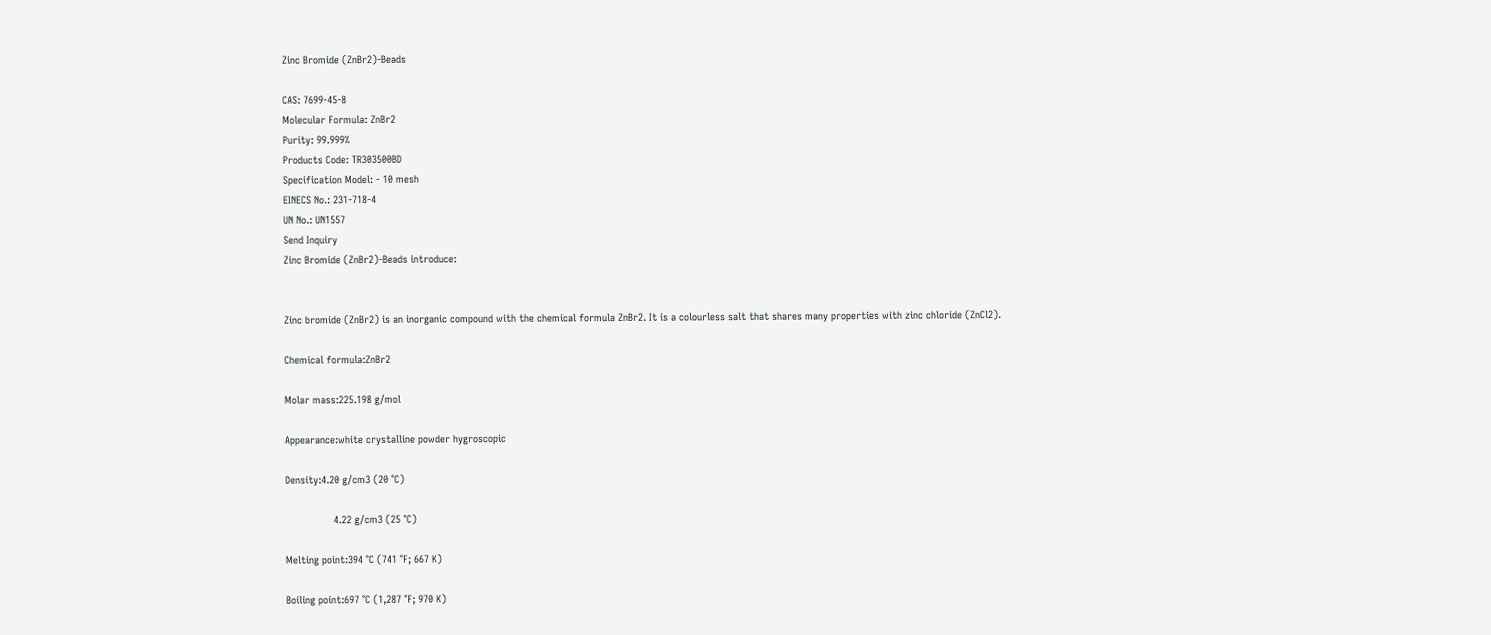Zinc Bromide (ZnBr2)-Beads

CAS: 7699-45-8
Molecular Formula: ZnBr2
Purity: 99.999%
Products Code: TR303500BD
Specification Model: - 10 mesh
EINECS No.: 231-718-4
UN No.: UN1557
Send Inquiry
Zinc Bromide (ZnBr2)-Beads introduce:


Zinc bromide (ZnBr2) is an inorganic compound with the chemical formula ZnBr2. It is a colourless salt that shares many properties with zinc chloride (ZnCl2).

Chemical formula:ZnBr2

Molar mass:225.198 g/mol

Appearance:white crystalline powder hygroscopic

Density:4.20 g/cm3 (20 °C)

                4.22 g/cm3 (25 °C)

Melting point:394 °C (741 °F; 667 K)

Boiling point:697 °C (1,287 °F; 970 K)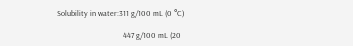Solubility in water:311 g/100 mL (0 °C)

                                 447 g/100 mL (20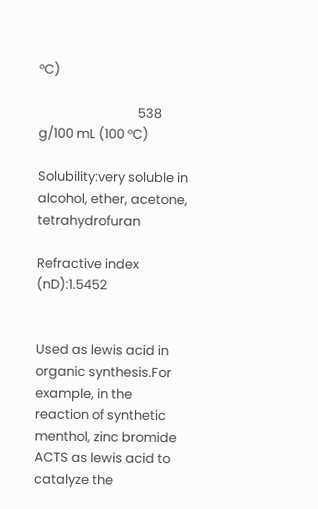°C)

                                 538 g/100 mL (100 °C)

Solubility:very soluble in alcohol, ether, acetone, tetrahydrofuran

Refractive index (nD):1.5452


Used as lewis acid in organic synthesis.For example, in the reaction of synthetic menthol, zinc bromide ACTS as lewis acid to catalyze the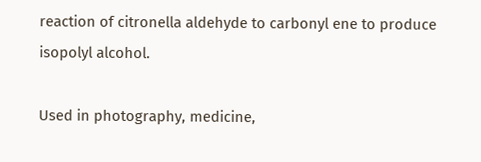reaction of citronella aldehyde to carbonyl ene to produce isopolyl alcohol.

Used in photography, medicine,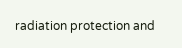radiation protection and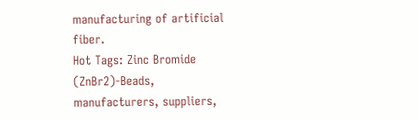manufacturing of artificial fiber.
Hot Tags: Zinc Bromide (ZnBr2)-Beads, manufacturers, suppliers,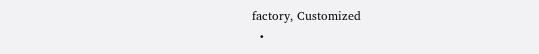factory, Customized
  •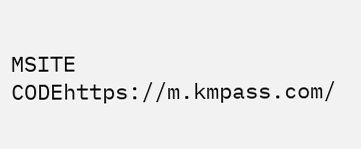MSITE CODEhttps://m.kmpass.com/